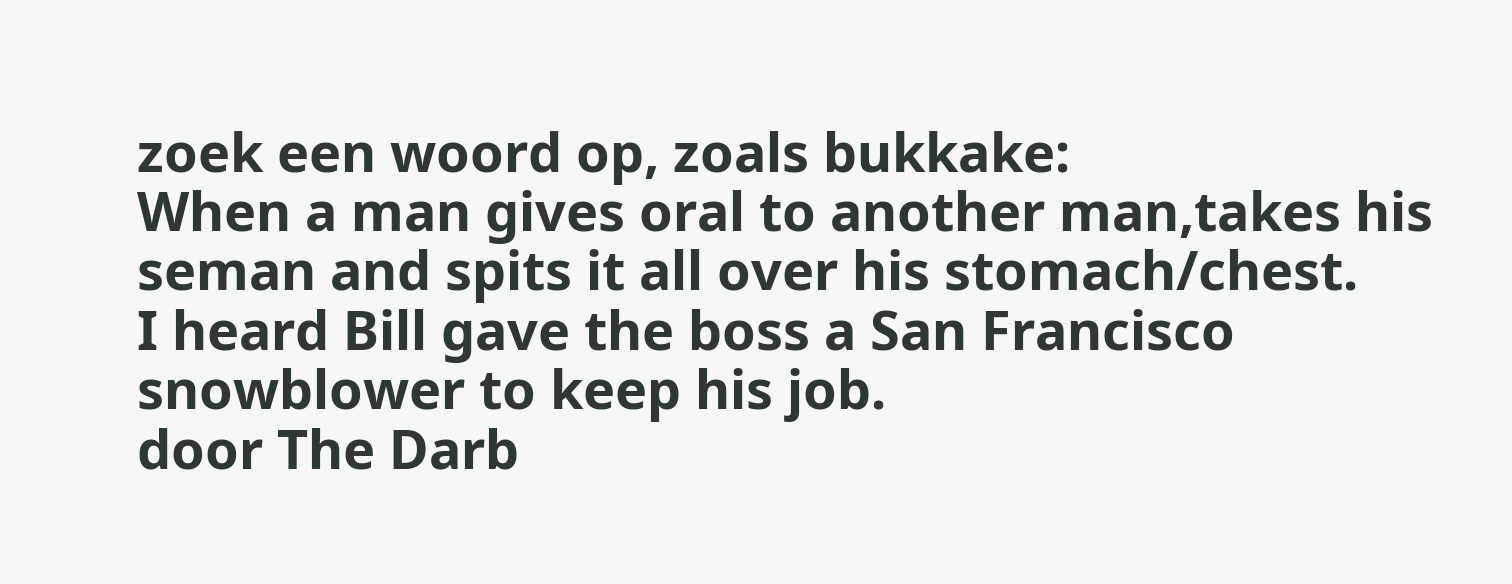zoek een woord op, zoals bukkake:
When a man gives oral to another man,takes his seman and spits it all over his stomach/chest.
I heard Bill gave the boss a San Francisco snowblower to keep his job.
door The Darb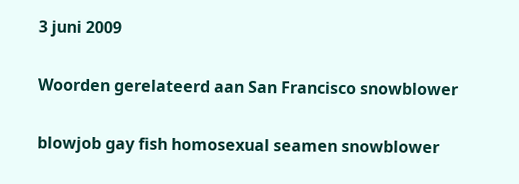3 juni 2009

Woorden gerelateerd aan San Francisco snowblower

blowjob gay fish homosexual seamen snowblower